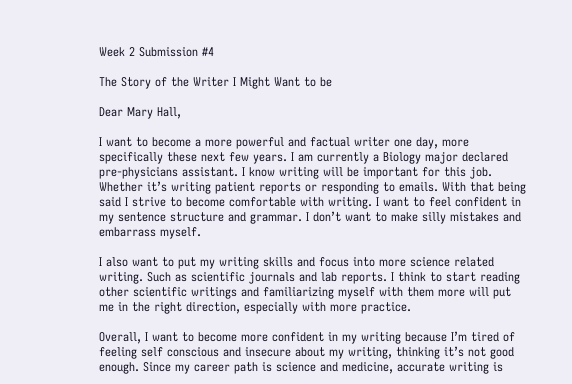Week 2 Submission #4

The Story of the Writer I Might Want to be

Dear Mary Hall,

I want to become a more powerful and factual writer one day, more specifically these next few years. I am currently a Biology major declared pre-physicians assistant. I know writing will be important for this job. Whether it’s writing patient reports or responding to emails. With that being said I strive to become comfortable with writing. I want to feel confident in my sentence structure and grammar. I don’t want to make silly mistakes and embarrass myself.

I also want to put my writing skills and focus into more science related writing. Such as scientific journals and lab reports. I think to start reading other scientific writings and familiarizing myself with them more will put me in the right direction, especially with more practice.

Overall, I want to become more confident in my writing because I’m tired of feeling self conscious and insecure about my writing, thinking it’s not good enough. Since my career path is science and medicine, accurate writing is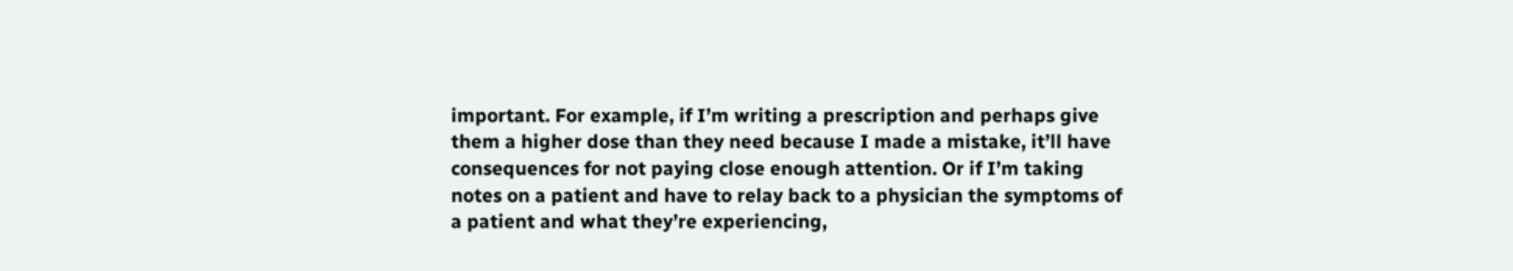important. For example, if I’m writing a prescription and perhaps give them a higher dose than they need because I made a mistake, it’ll have consequences for not paying close enough attention. Or if I’m taking notes on a patient and have to relay back to a physician the symptoms of a patient and what they’re experiencing,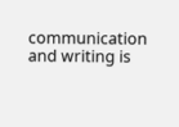communication and writing is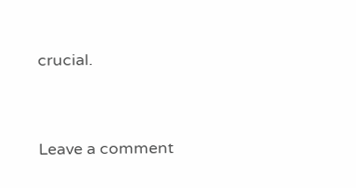crucial.



Leave a comment